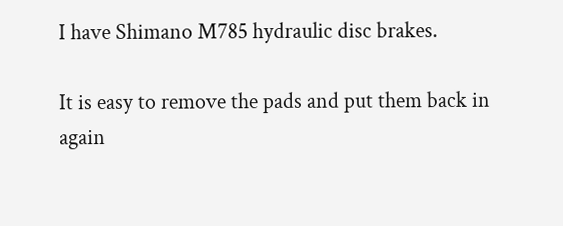I have Shimano M785 hydraulic disc brakes.

It is easy to remove the pads and put them back in again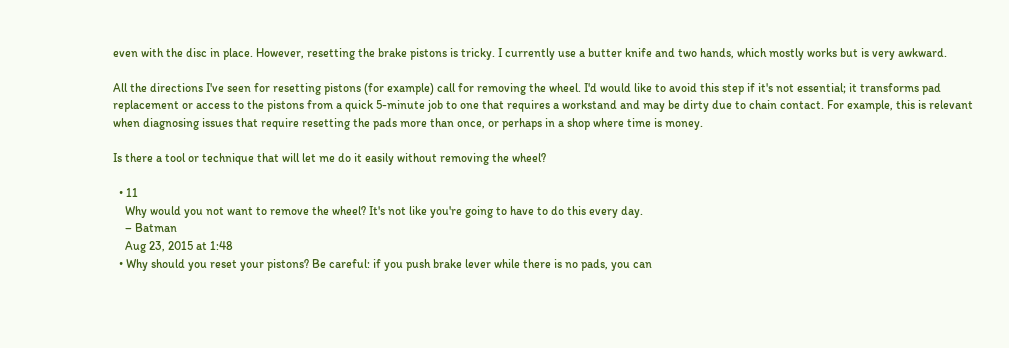even with the disc in place. However, resetting the brake pistons is tricky. I currently use a butter knife and two hands, which mostly works but is very awkward.

All the directions I've seen for resetting pistons (for example) call for removing the wheel. I'd would like to avoid this step if it's not essential; it transforms pad replacement or access to the pistons from a quick 5-minute job to one that requires a workstand and may be dirty due to chain contact. For example, this is relevant when diagnosing issues that require resetting the pads more than once, or perhaps in a shop where time is money.

Is there a tool or technique that will let me do it easily without removing the wheel?

  • 11
    Why would you not want to remove the wheel? It's not like you're going to have to do this every day.
    – Batman
    Aug 23, 2015 at 1:48
  • Why should you reset your pistons? Be careful: if you push brake lever while there is no pads, you can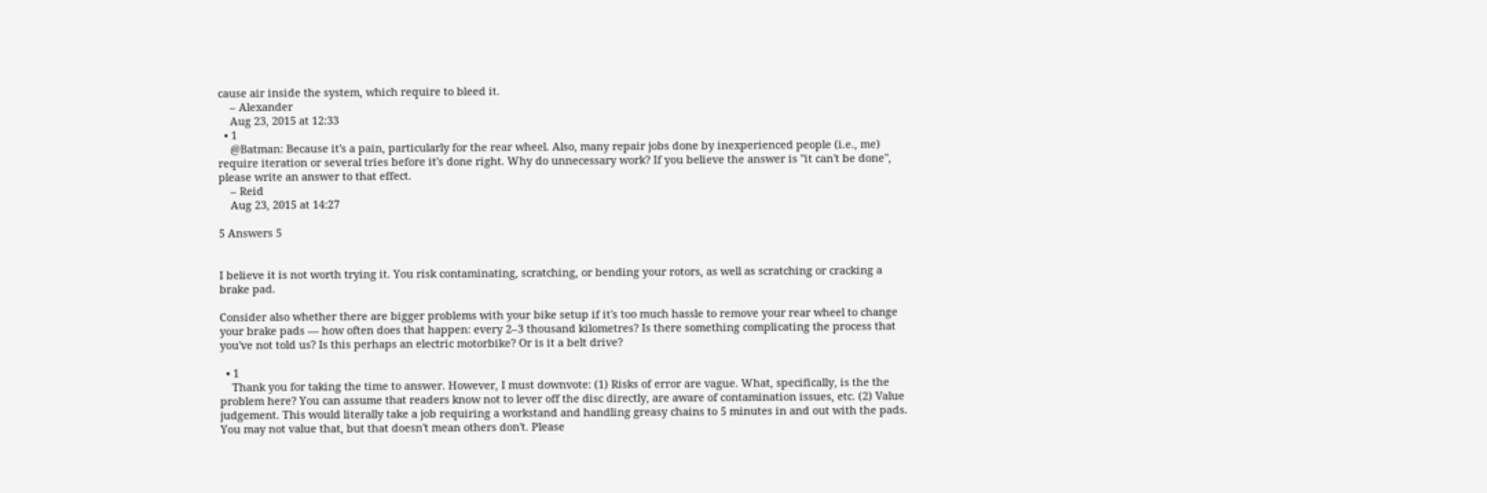cause air inside the system, which require to bleed it.
    – Alexander
    Aug 23, 2015 at 12:33
  • 1
    @Batman: Because it's a pain, particularly for the rear wheel. Also, many repair jobs done by inexperienced people (i.e., me) require iteration or several tries before it's done right. Why do unnecessary work? If you believe the answer is "it can't be done", please write an answer to that effect.
    – Reid
    Aug 23, 2015 at 14:27

5 Answers 5


I believe it is not worth trying it. You risk contaminating, scratching, or bending your rotors, as well as scratching or cracking a brake pad.

Consider also whether there are bigger problems with your bike setup if it's too much hassle to remove your rear wheel to change your brake pads — how often does that happen: every 2–3 thousand kilometres? Is there something complicating the process that you've not told us? Is this perhaps an electric motorbike? Or is it a belt drive?

  • 1
    Thank you for taking the time to answer. However, I must downvote: (1) Risks of error are vague. What, specifically, is the the problem here? You can assume that readers know not to lever off the disc directly, are aware of contamination issues, etc. (2) Value judgement. This would literally take a job requiring a workstand and handling greasy chains to 5 minutes in and out with the pads. You may not value that, but that doesn't mean others don't. Please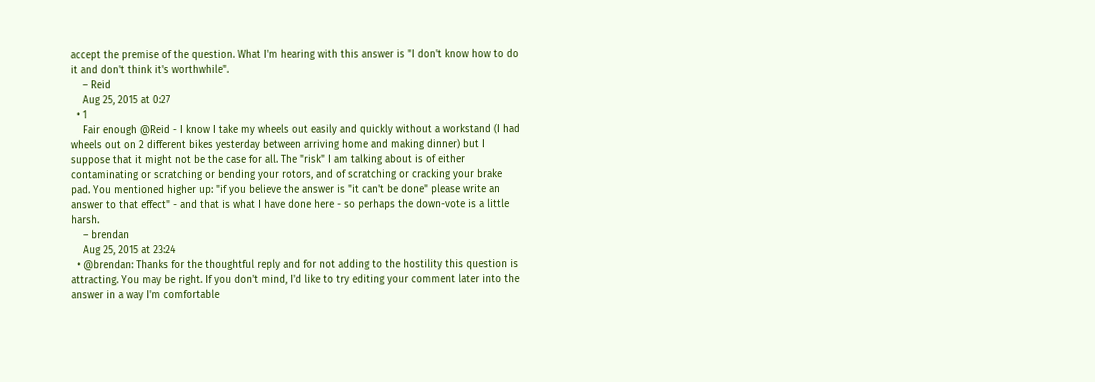accept the premise of the question. What I'm hearing with this answer is "I don't know how to do it and don't think it's worthwhile".
    – Reid
    Aug 25, 2015 at 0:27
  • 1
    Fair enough @Reid - I know I take my wheels out easily and quickly without a workstand (I had wheels out on 2 different bikes yesterday between arriving home and making dinner) but I suppose that it might not be the case for all. The "risk" I am talking about is of either contaminating or scratching or bending your rotors, and of scratching or cracking your brake pad. You mentioned higher up: "if you believe the answer is "it can't be done" please write an answer to that effect" - and that is what I have done here - so perhaps the down-vote is a little harsh.
    – brendan
    Aug 25, 2015 at 23:24
  • @brendan: Thanks for the thoughtful reply and for not adding to the hostility this question is attracting. You may be right. If you don't mind, I'd like to try editing your comment later into the answer in a way I'm comfortable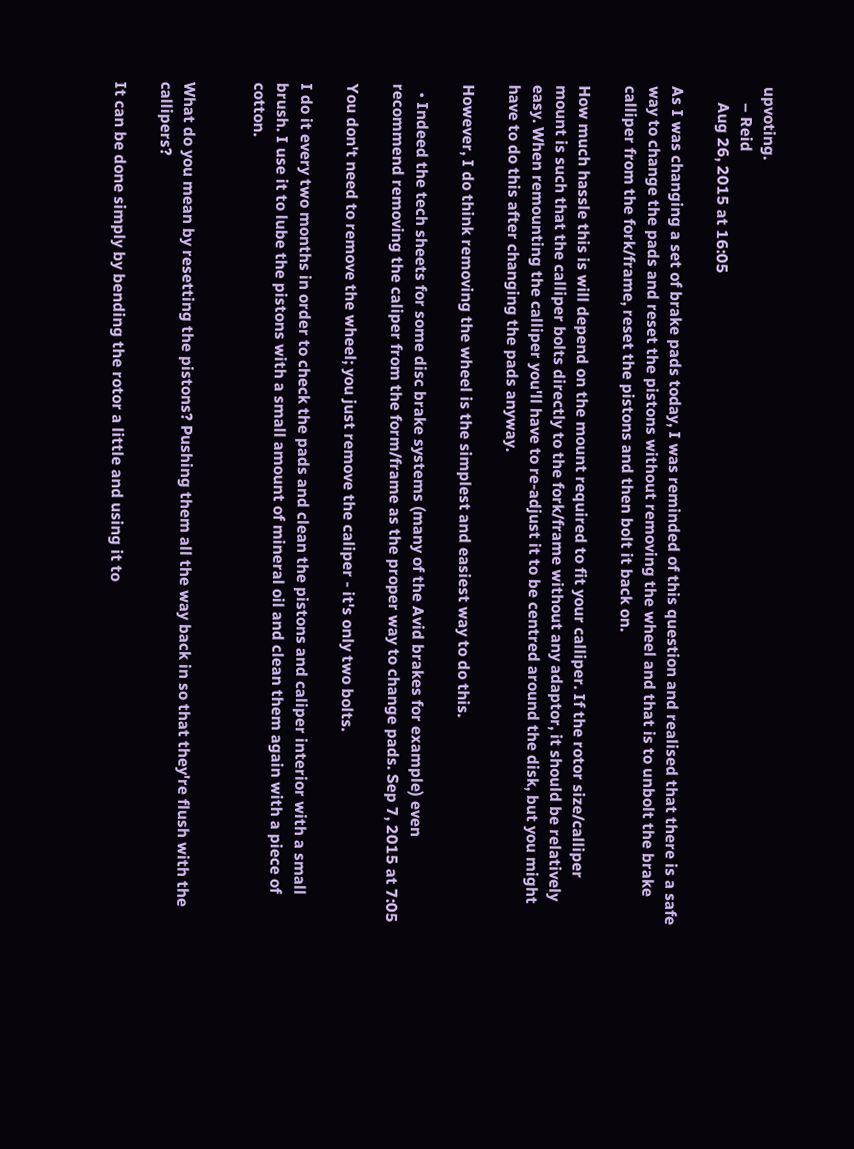upvoting.
    – Reid
    Aug 26, 2015 at 16:05

As I was changing a set of brake pads today, I was reminded of this question and realised that there is a safe way to change the pads and reset the pistons without removing the wheel and that is to unbolt the brake calliper from the fork/frame, reset the pistons and then bolt it back on.

How much hassle this is will depend on the mount required to fit your calliper. If the rotor size/calliper mount is such that the calliper bolts directly to the fork/frame without any adaptor, it should be relatively easy. When remounting the calliper you'll have to re-adjust it to be centred around the disk, but you might have to do this after changing the pads anyway.

However, I do think removing the wheel is the simplest and easiest way to do this.

  • Indeed the tech sheets for some disc brake systems (many of the Avid brakes for example) even recommend removing the caliper from the form/frame as the proper way to change pads. Sep 7, 2015 at 7:05

You don't need to remove the wheel; you just remove the caliper - it's only two bolts.

I do it every two months in order to check the pads and clean the pistons and caliper interior with a small brush. I use it to lube the pistons with a small amount of mineral oil and clean them again with a piece of cotton.


What do you mean by resetting the pistons? Pushing them all the way back in so that they're flush with the callipers?

It can be done simply by bending the rotor a little and using it to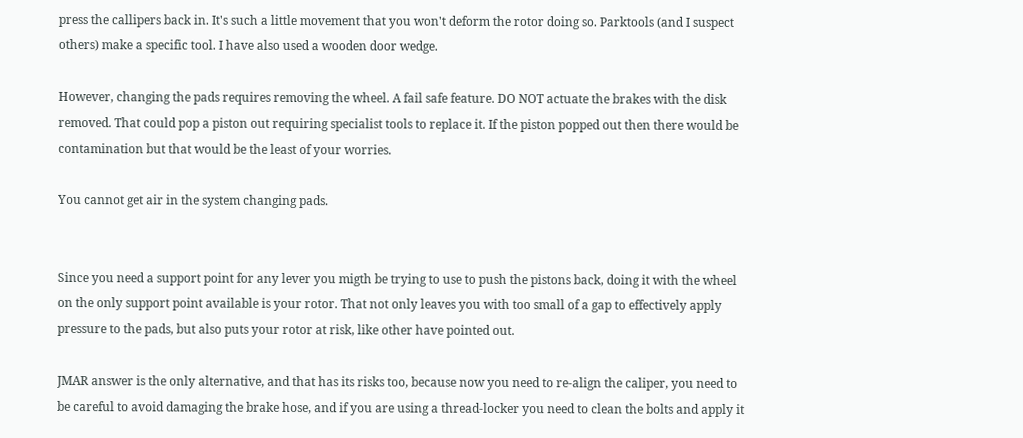press the callipers back in. It's such a little movement that you won't deform the rotor doing so. Parktools (and I suspect others) make a specific tool. I have also used a wooden door wedge.

However, changing the pads requires removing the wheel. A fail safe feature. DO NOT actuate the brakes with the disk removed. That could pop a piston out requiring specialist tools to replace it. If the piston popped out then there would be contamination but that would be the least of your worries.

You cannot get air in the system changing pads.


Since you need a support point for any lever you migth be trying to use to push the pistons back, doing it with the wheel on the only support point available is your rotor. That not only leaves you with too small of a gap to effectively apply pressure to the pads, but also puts your rotor at risk, like other have pointed out.

JMAR answer is the only alternative, and that has its risks too, because now you need to re-align the caliper, you need to be careful to avoid damaging the brake hose, and if you are using a thread-locker you need to clean the bolts and apply it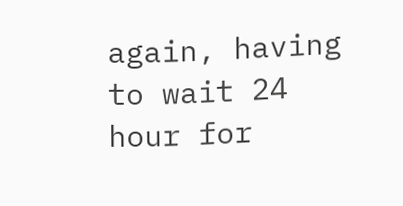again, having to wait 24 hour for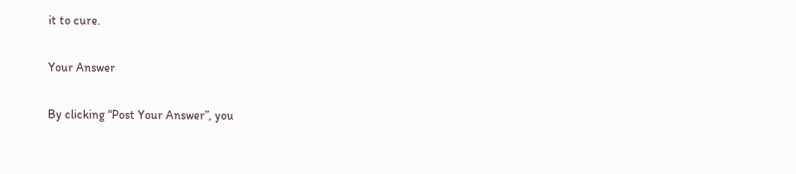it to cure.

Your Answer

By clicking “Post Your Answer”, you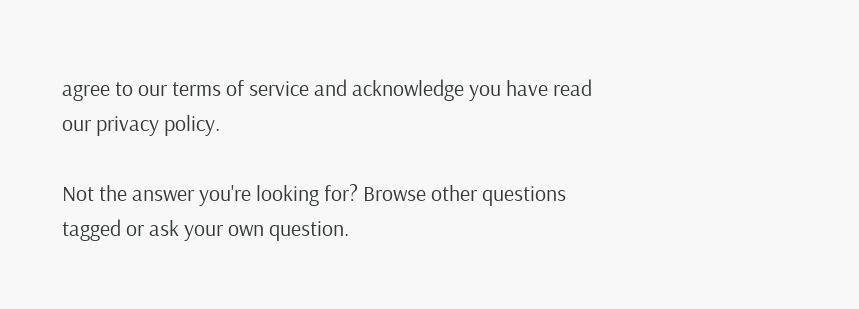agree to our terms of service and acknowledge you have read our privacy policy.

Not the answer you're looking for? Browse other questions tagged or ask your own question.